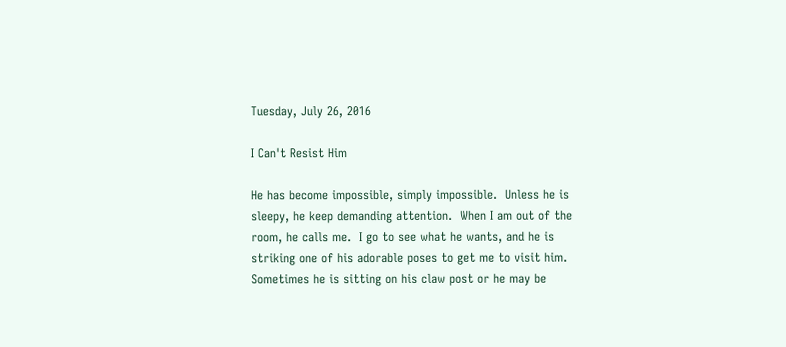Tuesday, July 26, 2016

I Can't Resist Him

He has become impossible, simply impossible.  Unless he is sleepy, he keep demanding attention.  When I am out of the room, he calls me.  I go to see what he wants, and he is striking one of his adorable poses to get me to visit him.  Sometimes he is sitting on his claw post or he may be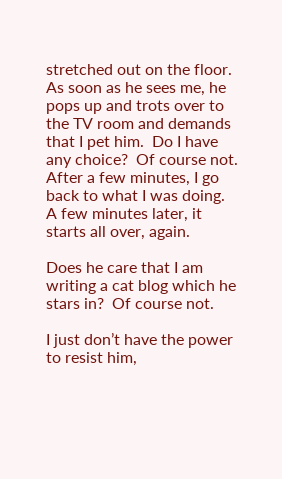stretched out on the floor.  As soon as he sees me, he pops up and trots over to the TV room and demands that I pet him.  Do I have any choice?  Of course not.  After a few minutes, I go back to what I was doing.  A few minutes later, it starts all over, again.

Does he care that I am writing a cat blog which he stars in?  Of course not.

I just don’t have the power to resist him,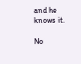and he knows it.

No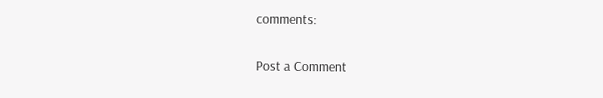comments:

Post a Comment